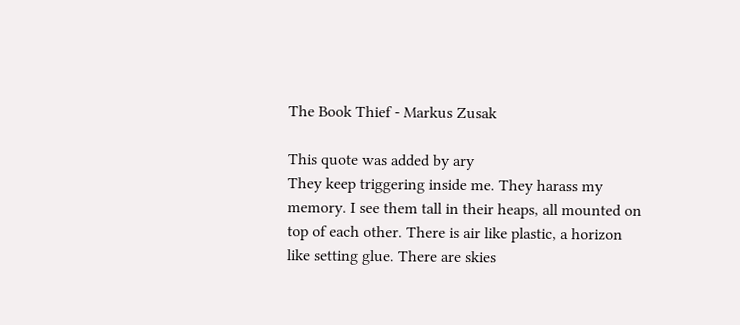The Book Thief - Markus Zusak

This quote was added by ary
They keep triggering inside me. They harass my memory. I see them tall in their heaps, all mounted on top of each other. There is air like plastic, a horizon like setting glue. There are skies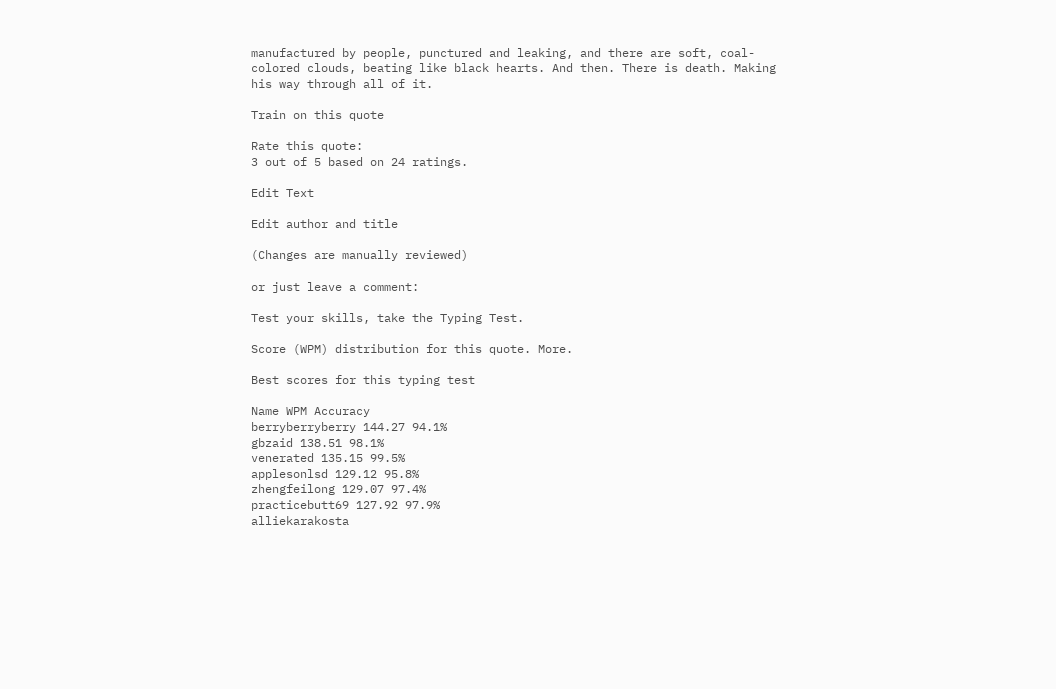manufactured by people, punctured and leaking, and there are soft, coal-colored clouds, beating like black hearts. And then. There is death. Making his way through all of it.

Train on this quote

Rate this quote:
3 out of 5 based on 24 ratings.

Edit Text

Edit author and title

(Changes are manually reviewed)

or just leave a comment:

Test your skills, take the Typing Test.

Score (WPM) distribution for this quote. More.

Best scores for this typing test

Name WPM Accuracy
berryberryberry 144.27 94.1%
gbzaid 138.51 98.1%
venerated 135.15 99.5%
applesonlsd 129.12 95.8%
zhengfeilong 129.07 97.4%
practicebutt69 127.92 97.9%
alliekarakosta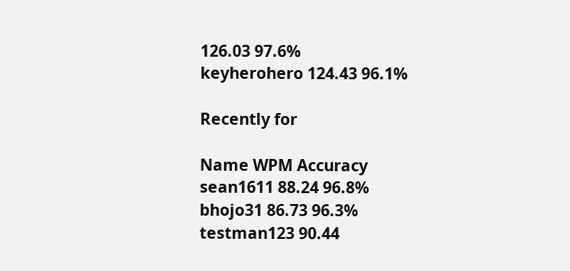126.03 97.6%
keyherohero 124.43 96.1%

Recently for

Name WPM Accuracy
sean1611 88.24 96.8%
bhojo31 86.73 96.3%
testman123 90.44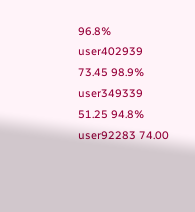96.8%
user402939 73.45 98.9%
user349339 51.25 94.8%
user92283 74.00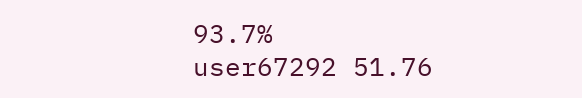93.7%
user67292 51.76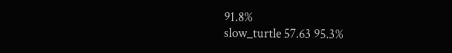91.8%
slow_turtle 57.63 95.3%